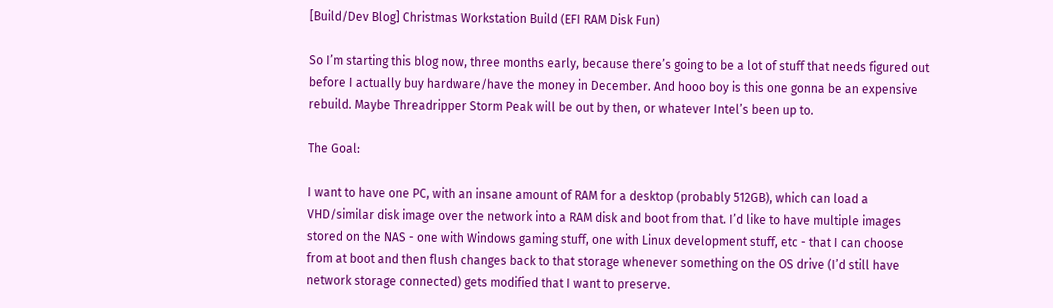[Build/Dev Blog] Christmas Workstation Build (EFI RAM Disk Fun)

So I’m starting this blog now, three months early, because there’s going to be a lot of stuff that needs figured out before I actually buy hardware/have the money in December. And hooo boy is this one gonna be an expensive rebuild. Maybe Threadripper Storm Peak will be out by then, or whatever Intel’s been up to.

The Goal:

I want to have one PC, with an insane amount of RAM for a desktop (probably 512GB), which can load a VHD/similar disk image over the network into a RAM disk and boot from that. I’d like to have multiple images stored on the NAS - one with Windows gaming stuff, one with Linux development stuff, etc - that I can choose from at boot and then flush changes back to that storage whenever something on the OS drive (I’d still have network storage connected) gets modified that I want to preserve.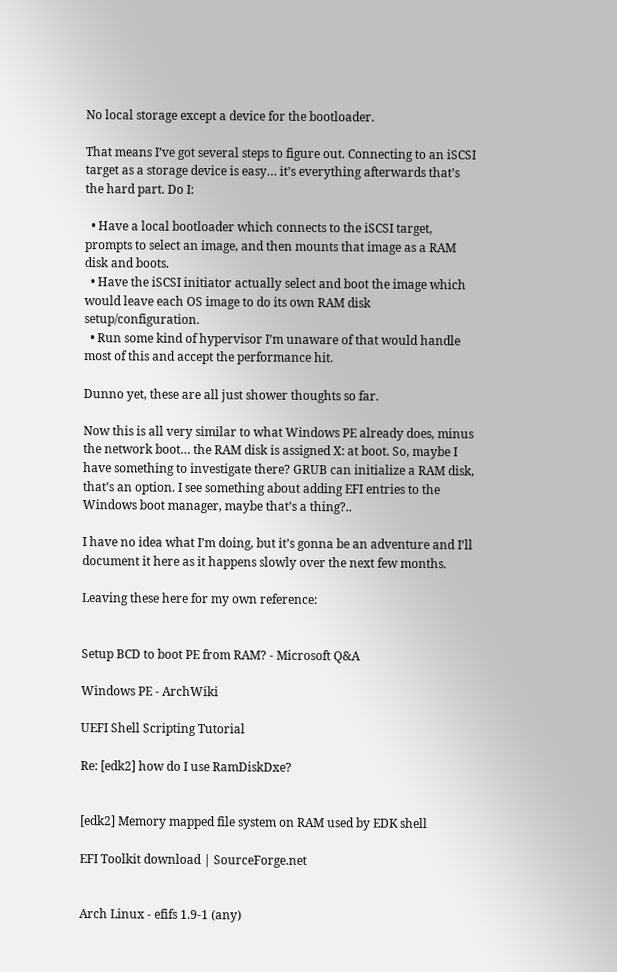No local storage except a device for the bootloader.

That means I’ve got several steps to figure out. Connecting to an iSCSI target as a storage device is easy… it’s everything afterwards that’s the hard part. Do I:

  • Have a local bootloader which connects to the iSCSI target, prompts to select an image, and then mounts that image as a RAM disk and boots.
  • Have the iSCSI initiator actually select and boot the image which would leave each OS image to do its own RAM disk setup/configuration.
  • Run some kind of hypervisor I’m unaware of that would handle most of this and accept the performance hit.

Dunno yet, these are all just shower thoughts so far.

Now this is all very similar to what Windows PE already does, minus the network boot… the RAM disk is assigned X: at boot. So, maybe I have something to investigate there? GRUB can initialize a RAM disk, that’s an option. I see something about adding EFI entries to the Windows boot manager, maybe that’s a thing?..

I have no idea what I’m doing, but it’s gonna be an adventure and I’ll document it here as it happens slowly over the next few months.

Leaving these here for my own reference:


Setup BCD to boot PE from RAM? - Microsoft Q&A

Windows PE - ArchWiki

UEFI Shell Scripting Tutorial

Re: [edk2] how do I use RamDiskDxe?


[edk2] Memory mapped file system on RAM used by EDK shell

EFI Toolkit download | SourceForge.net


Arch Linux - efifs 1.9-1 (any)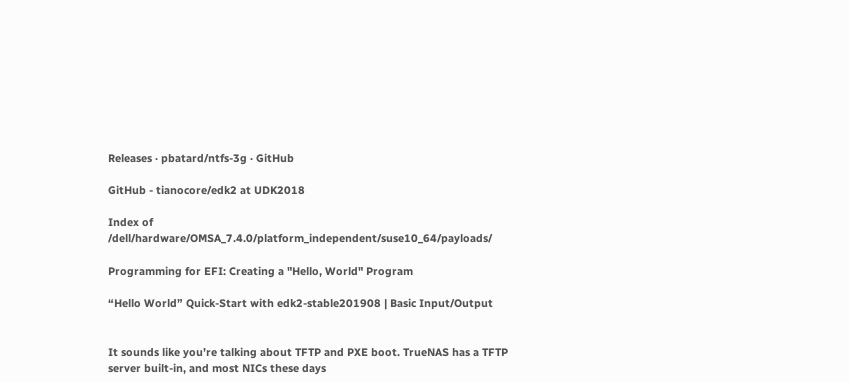Releases · pbatard/ntfs-3g · GitHub

GitHub - tianocore/edk2 at UDK2018

Index of /dell/hardware/OMSA_7.4.0/platform_independent/suse10_64/payloads/

Programming for EFI: Creating a "Hello, World" Program

“Hello World” Quick-Start with edk2-stable201908 | Basic Input/Output


It sounds like you’re talking about TFTP and PXE boot. TrueNAS has a TFTP server built-in, and most NICs these days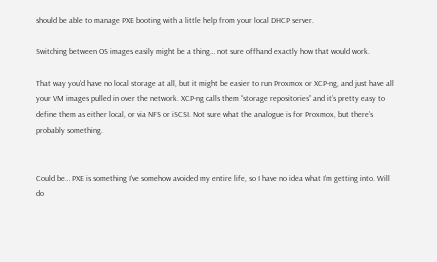should be able to manage PXE booting with a little help from your local DHCP server.

Switching between OS images easily might be a thing… not sure offhand exactly how that would work.

That way you’d have no local storage at all, but it might be easier to run Proxmox or XCP-ng, and just have all your VM images pulled in over the network. XCP-ng calls them “storage repositories” and it’s pretty easy to define them as either local, or via NFS or iSCSI. Not sure what the analogue is for Proxmox, but there’s probably something.


Could be… PXE is something I’ve somehow avoided my entire life, so I have no idea what I’m getting into. Will do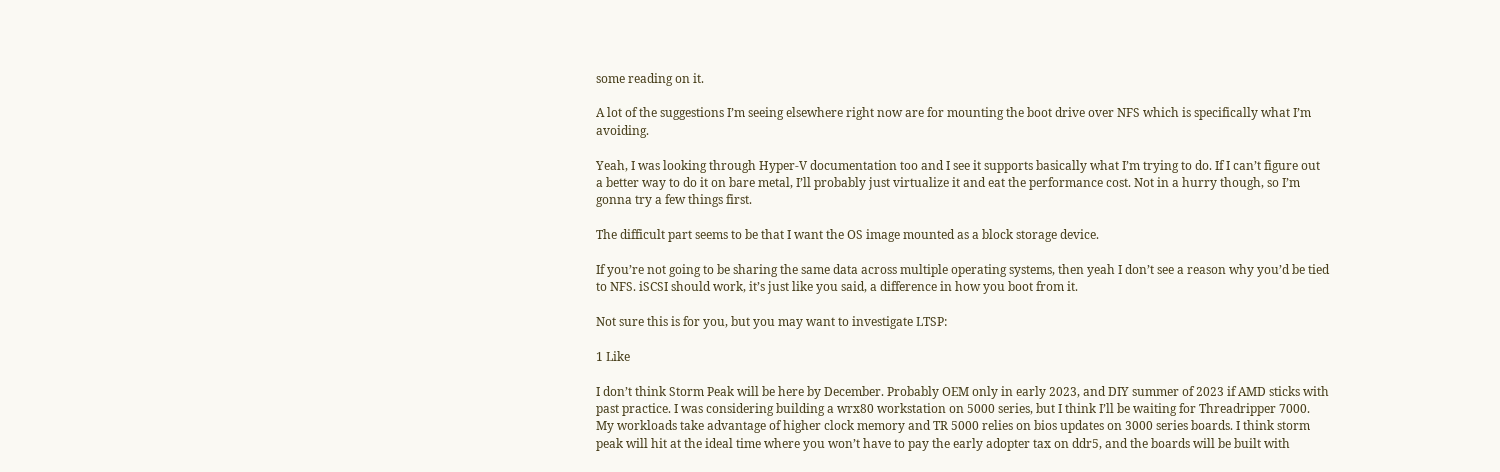some reading on it.

A lot of the suggestions I’m seeing elsewhere right now are for mounting the boot drive over NFS which is specifically what I’m avoiding.

Yeah, I was looking through Hyper-V documentation too and I see it supports basically what I’m trying to do. If I can’t figure out a better way to do it on bare metal, I’ll probably just virtualize it and eat the performance cost. Not in a hurry though, so I’m gonna try a few things first.

The difficult part seems to be that I want the OS image mounted as a block storage device.

If you’re not going to be sharing the same data across multiple operating systems, then yeah I don’t see a reason why you’d be tied to NFS. iSCSI should work, it’s just like you said, a difference in how you boot from it.

Not sure this is for you, but you may want to investigate LTSP:

1 Like

I don’t think Storm Peak will be here by December. Probably OEM only in early 2023, and DIY summer of 2023 if AMD sticks with past practice. I was considering building a wrx80 workstation on 5000 series, but I think I’ll be waiting for Threadripper 7000. My workloads take advantage of higher clock memory and TR 5000 relies on bios updates on 3000 series boards. I think storm peak will hit at the ideal time where you won’t have to pay the early adopter tax on ddr5, and the boards will be built with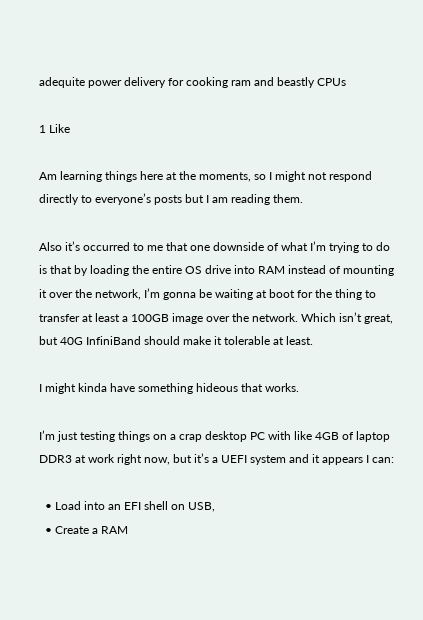adequite power delivery for cooking ram and beastly CPUs

1 Like

Am learning things here at the moments, so I might not respond directly to everyone’s posts but I am reading them.

Also it’s occurred to me that one downside of what I’m trying to do is that by loading the entire OS drive into RAM instead of mounting it over the network, I’m gonna be waiting at boot for the thing to transfer at least a 100GB image over the network. Which isn’t great, but 40G InfiniBand should make it tolerable at least.

I might kinda have something hideous that works.

I’m just testing things on a crap desktop PC with like 4GB of laptop DDR3 at work right now, but it’s a UEFI system and it appears I can:

  • Load into an EFI shell on USB,
  • Create a RAM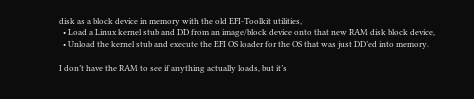disk as a block device in memory with the old EFI-Toolkit utilities,
  • Load a Linux kernel stub and DD from an image/block device onto that new RAM disk block device,
  • Unload the kernel stub and execute the EFI OS loader for the OS that was just DD’ed into memory.

I don’t have the RAM to see if anything actually loads, but it’s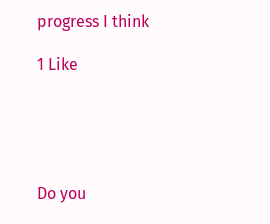progress I think

1 Like





Do you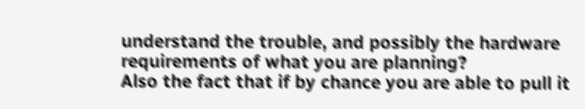understand the trouble, and possibly the hardware requirements of what you are planning?
Also the fact that if by chance you are able to pull it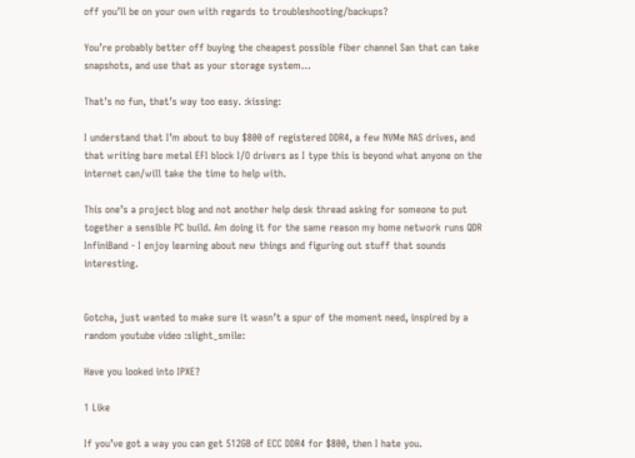off you’ll be on your own with regards to troubleshooting/backups?

You’re probably better off buying the cheapest possible fiber channel San that can take snapshots, and use that as your storage system…

That’s no fun, that’s way too easy. :kissing:

I understand that I’m about to buy $800 of registered DDR4, a few NVMe NAS drives, and that writing bare metal EFI block I/O drivers as I type this is beyond what anyone on the internet can/will take the time to help with.

This one’s a project blog and not another help desk thread asking for someone to put together a sensible PC build. Am doing it for the same reason my home network runs QDR InfiniBand - I enjoy learning about new things and figuring out stuff that sounds interesting.


Gotcha, just wanted to make sure it wasn’t a spur of the moment need, inspired by a random youtube video :slight_smile:

Have you looked into IPXE?

1 Like

If you’ve got a way you can get 512GB of ECC DDR4 for $800, then I hate you.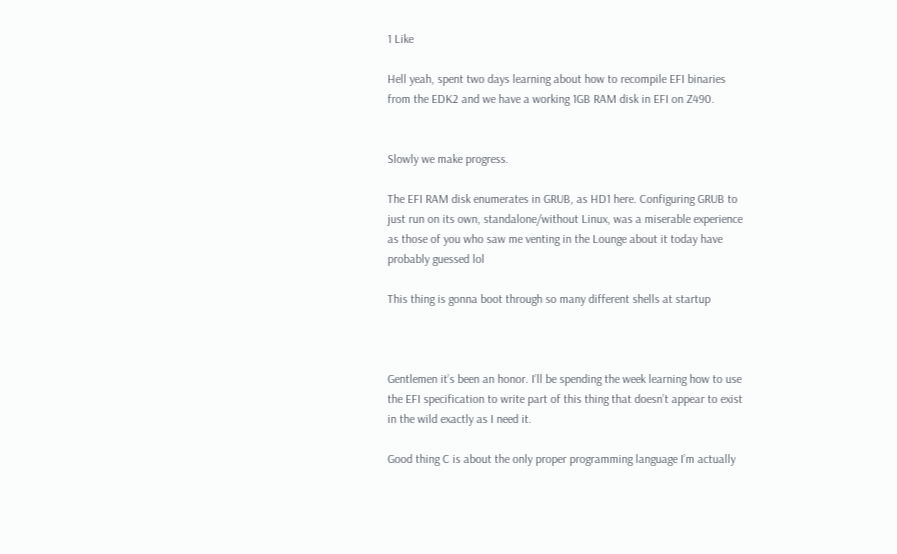1 Like

Hell yeah, spent two days learning about how to recompile EFI binaries from the EDK2 and we have a working 1GB RAM disk in EFI on Z490.


Slowly we make progress.

The EFI RAM disk enumerates in GRUB, as HD1 here. Configuring GRUB to just run on its own, standalone/without Linux, was a miserable experience as those of you who saw me venting in the Lounge about it today have probably guessed lol

This thing is gonna boot through so many different shells at startup



Gentlemen it’s been an honor. I’ll be spending the week learning how to use the EFI specification to write part of this thing that doesn’t appear to exist in the wild exactly as I need it.

Good thing C is about the only proper programming language I’m actually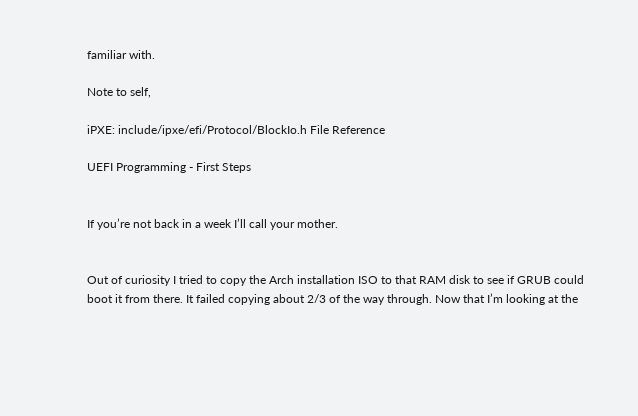familiar with.

Note to self,

iPXE: include/ipxe/efi/Protocol/BlockIo.h File Reference

UEFI Programming - First Steps


If you’re not back in a week I’ll call your mother.


Out of curiosity I tried to copy the Arch installation ISO to that RAM disk to see if GRUB could boot it from there. It failed copying about 2/3 of the way through. Now that I’m looking at the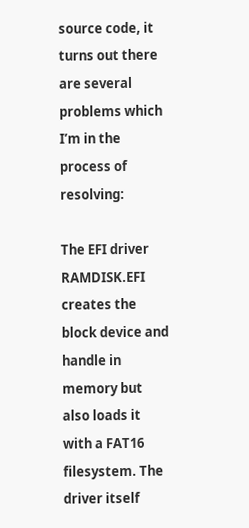source code, it turns out there are several problems which I’m in the process of resolving:

The EFI driver RAMDISK.EFI creates the block device and handle in memory but also loads it with a FAT16 filesystem. The driver itself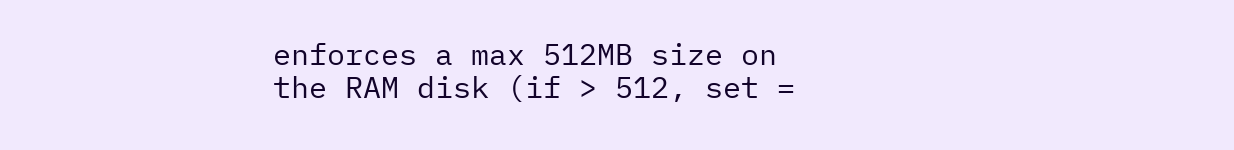enforces a max 512MB size on the RAM disk (if > 512, set =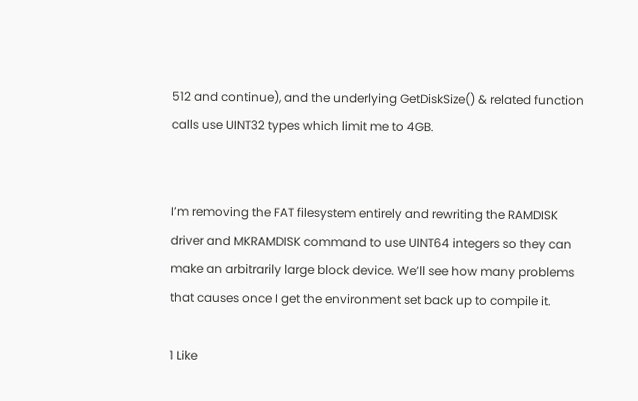512 and continue), and the underlying GetDiskSize() & related function calls use UINT32 types which limit me to 4GB.


I’m removing the FAT filesystem entirely and rewriting the RAMDISK driver and MKRAMDISK command to use UINT64 integers so they can make an arbitrarily large block device. We’ll see how many problems that causes once I get the environment set back up to compile it.

1 Like